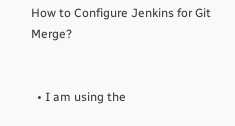How to Configure Jenkins for Git Merge?


  • I am using the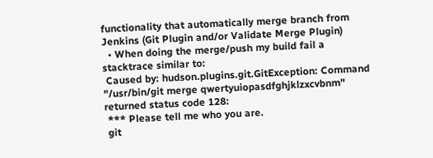functionality that automatically merge branch from Jenkins (Git Plugin and/or Validate Merge Plugin)
  • When doing the merge/push my build fail a stacktrace similar to:
 Caused by: hudson.plugins.git.GitException: Command "/usr/bin/git merge qwertyuiopasdfghjklzxcvbnm" returned status code 128:
 *** Please tell me who you are.
 git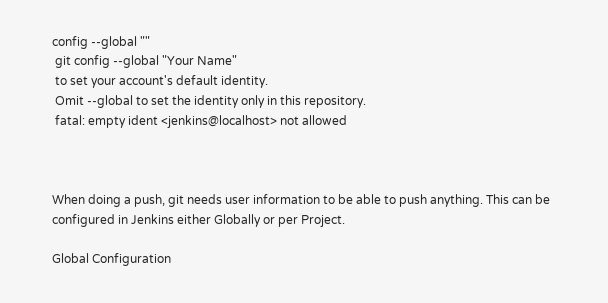config --global ""
 git config --global "Your Name"
 to set your account's default identity.
 Omit --global to set the identity only in this repository.
 fatal: empty ident <jenkins@localhost> not allowed



When doing a push, git needs user information to be able to push anything. This can be configured in Jenkins either Globally or per Project.

Global Configuration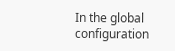In the global configuration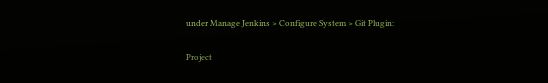under Manage Jenkins > Configure System > Git Plugin:

Project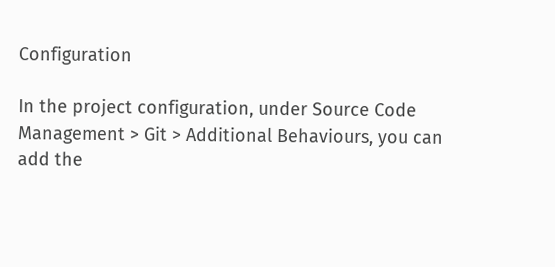Configuration

In the project configuration, under Source Code Management > Git > Additional Behaviours, you can add the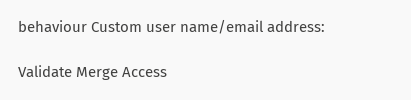behaviour Custom user name/email address:

Validate Merge Access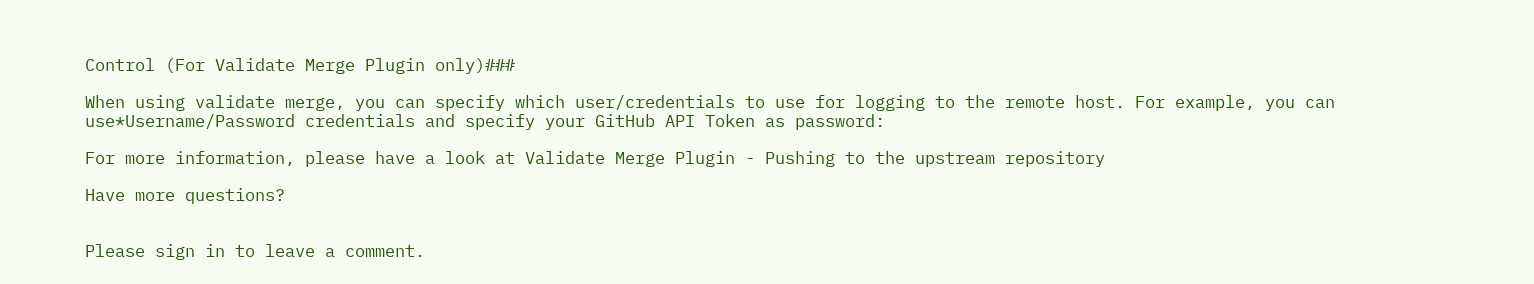Control (For Validate Merge Plugin only)###

When using validate merge, you can specify which user/credentials to use for logging to the remote host. For example, you can use*Username/Password credentials and specify your GitHub API Token as password:

For more information, please have a look at Validate Merge Plugin - Pushing to the upstream repository

Have more questions?


Please sign in to leave a comment.